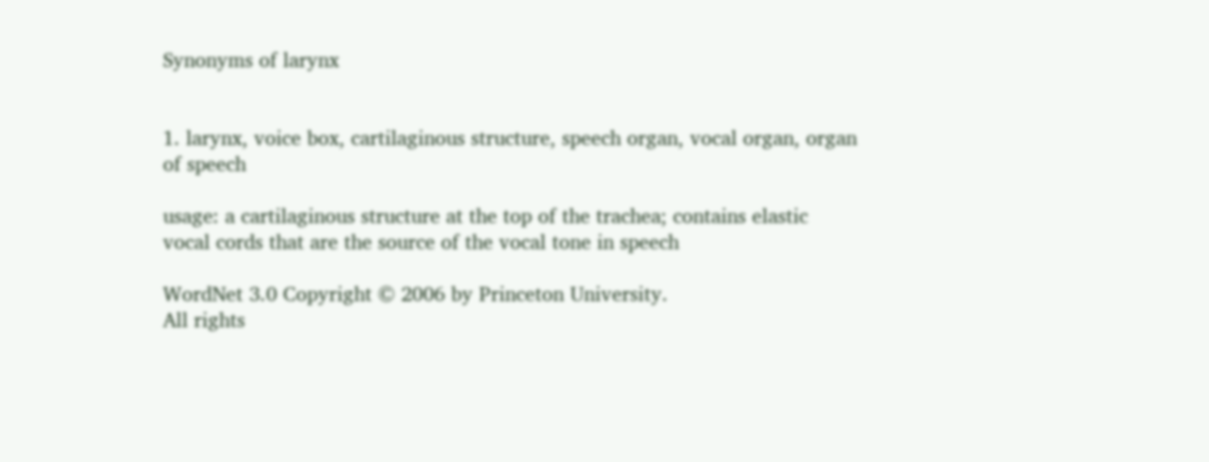Synonyms of larynx


1. larynx, voice box, cartilaginous structure, speech organ, vocal organ, organ of speech

usage: a cartilaginous structure at the top of the trachea; contains elastic vocal cords that are the source of the vocal tone in speech

WordNet 3.0 Copyright © 2006 by Princeton University.
All rights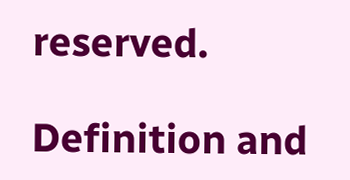reserved.

Definition and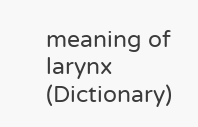meaning of larynx (Dictionary)